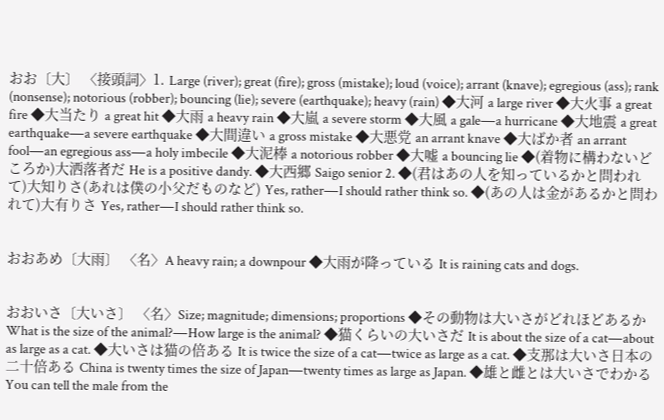おお〔大〕 〈接頭詞〉1. Large (river); great (fire); gross (mistake); loud (voice); arrant (knave); egregious (ass); rank (nonsense); notorious (robber); bouncing (lie); severe (earthquake); heavy (rain) ◆大河 a large river ◆大火事 a great fire ◆大当たり a great hit ◆大雨 a heavy rain ◆大嵐 a severe storm ◆大風 a gale―a hurricane ◆大地震 a great earthquake―a severe earthquake ◆大間違い a gross mistake ◆大悪党 an arrant knave ◆大ばか者 an arrant fool―an egregious ass―a holy imbecile ◆大泥棒 a notorious robber ◆大嘘 a bouncing lie ◆(着物に構わないどころか)大洒落者だ He is a positive dandy. ◆大西郷 Saigo senior 2. ◆(君はあの人を知っているかと問われて)大知りさ(あれは僕の小父だものなど) Yes, rather―I should rather think so. ◆(あの人は金があるかと問われて)大有りさ Yes, rather―I should rather think so.


おおあめ〔大雨〕 〈名〉A heavy rain; a downpour ◆大雨が降っている It is raining cats and dogs.


おおいさ〔大いさ〕 〈名〉Size; magnitude; dimensions; proportions ◆その動物は大いさがどれほどあるか What is the size of the animal?―How large is the animal? ◆猫くらいの大いさだ It is about the size of a cat―about as large as a cat. ◆大いさは猫の倍ある It is twice the size of a cat―twice as large as a cat. ◆支那は大いさ日本の二十倍ある China is twenty times the size of Japan―twenty times as large as Japan. ◆雄と雌とは大いさでわかる You can tell the male from the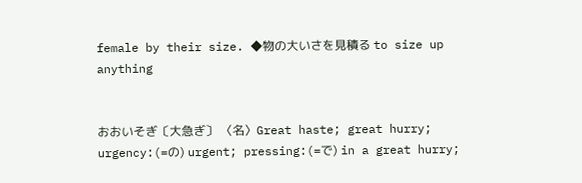female by their size. ◆物の大いさを見積る to size up anything


おおいそぎ〔大急ぎ〕 〈名〉Great haste; great hurry; urgency:(=の) urgent; pressing:(=で) in a great hurry;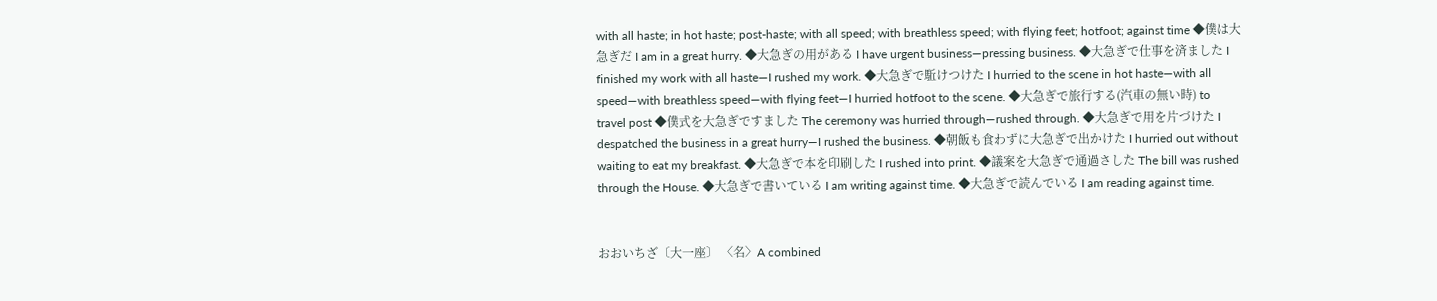with all haste; in hot haste; post-haste; with all speed; with breathless speed; with flying feet; hotfoot; against time ◆僕は大急ぎだ I am in a great hurry. ◆大急ぎの用がある I have urgent business―pressing business. ◆大急ぎで仕事を済ました I finished my work with all haste―I rushed my work. ◆大急ぎで駈けつけた I hurried to the scene in hot haste―with all speed―with breathless speed―with flying feet―I hurried hotfoot to the scene. ◆大急ぎで旅行する(汽車の無い時) to travel post ◆僕式を大急ぎですました The ceremony was hurried through―rushed through. ◆大急ぎで用を片づけた I despatched the business in a great hurry―I rushed the business. ◆朝飯も食わずに大急ぎで出かけた I hurried out without waiting to eat my breakfast. ◆大急ぎで本を印刷した I rushed into print. ◆議案を大急ぎで通過さした The bill was rushed through the House. ◆大急ぎで書いている I am writing against time. ◆大急ぎで読んでいる I am reading against time.


おおいちざ〔大一座〕 〈名〉A combined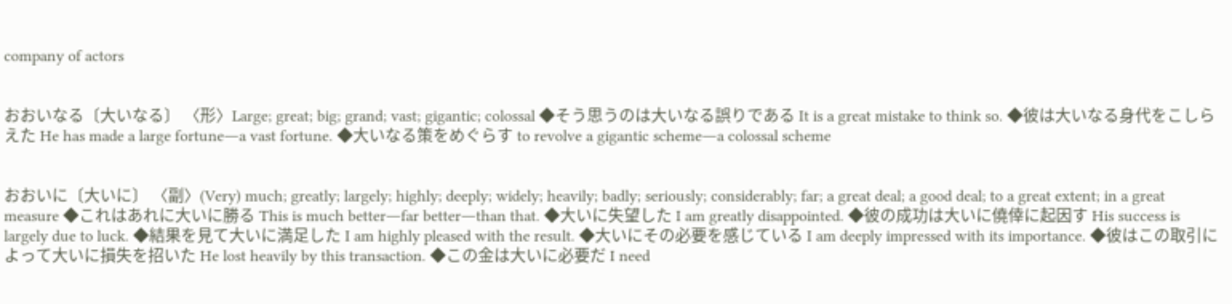company of actors


おおいなる〔大いなる〕 〈形〉Large; great; big; grand; vast; gigantic; colossal ◆そう思うのは大いなる誤りである It is a great mistake to think so. ◆彼は大いなる身代をこしらえた He has made a large fortune―a vast fortune. ◆大いなる策をめぐらす to revolve a gigantic scheme―a colossal scheme


おおいに〔大いに〕 〈副〉(Very) much; greatly; largely; highly; deeply; widely; heavily; badly; seriously; considerably; far; a great deal; a good deal; to a great extent; in a great measure ◆これはあれに大いに勝る This is much better―far better―than that. ◆大いに失望した I am greatly disappointed. ◆彼の成功は大いに僥倖に起因す His success is largely due to luck. ◆結果を見て大いに満足した I am highly pleased with the result. ◆大いにその必要を感じている I am deeply impressed with its importance. ◆彼はこの取引によって大いに損失を招いた He lost heavily by this transaction. ◆この金は大いに必要だ I need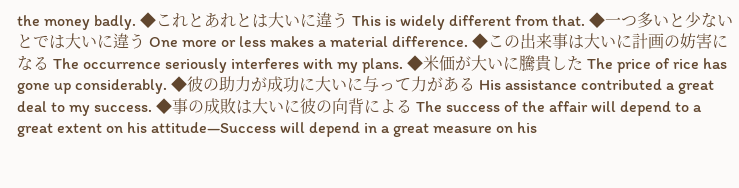the money badly. ◆これとあれとは大いに違う This is widely different from that. ◆一つ多いと少ないとでは大いに違う One more or less makes a material difference. ◆この出来事は大いに計画の妨害になる The occurrence seriously interferes with my plans. ◆米価が大いに騰貴した The price of rice has gone up considerably. ◆彼の助力が成功に大いに与って力がある His assistance contributed a great deal to my success. ◆事の成敗は大いに彼の向背による The success of the affair will depend to a great extent on his attitude―Success will depend in a great measure on his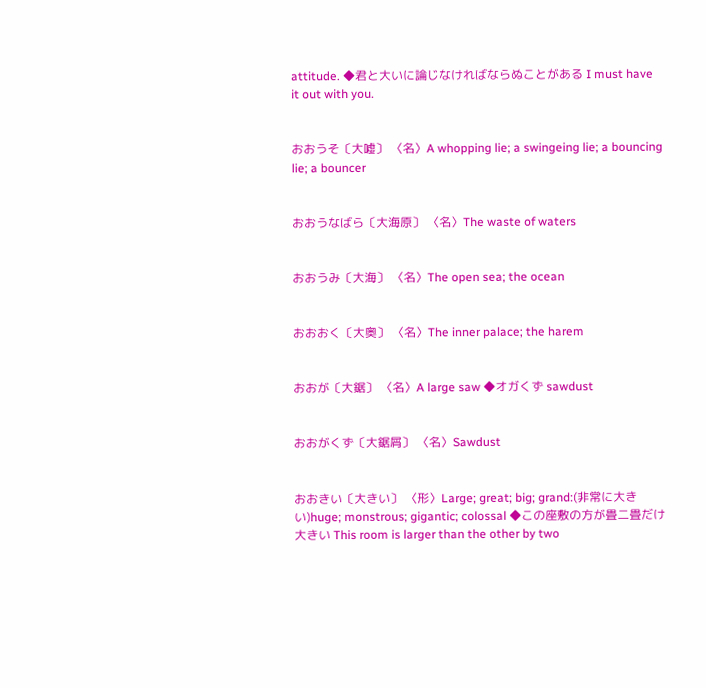attitude. ◆君と大いに論じなければならぬことがある I must have it out with you.


おおうそ〔大嘘〕 〈名〉A whopping lie; a swingeing lie; a bouncing lie; a bouncer


おおうなばら〔大海原〕 〈名〉The waste of waters


おおうみ〔大海〕 〈名〉The open sea; the ocean


おおおく〔大奥〕 〈名〉The inner palace; the harem


おおが〔大鋸〕 〈名〉A large saw ◆オガくず sawdust


おおがくず〔大鋸屑〕 〈名〉Sawdust


おおきい〔大きい〕 〈形〉Large; great; big; grand:(非常に大きい)huge; monstrous; gigantic; colossal ◆この座敷の方が畳二畳だけ大きい This room is larger than the other by two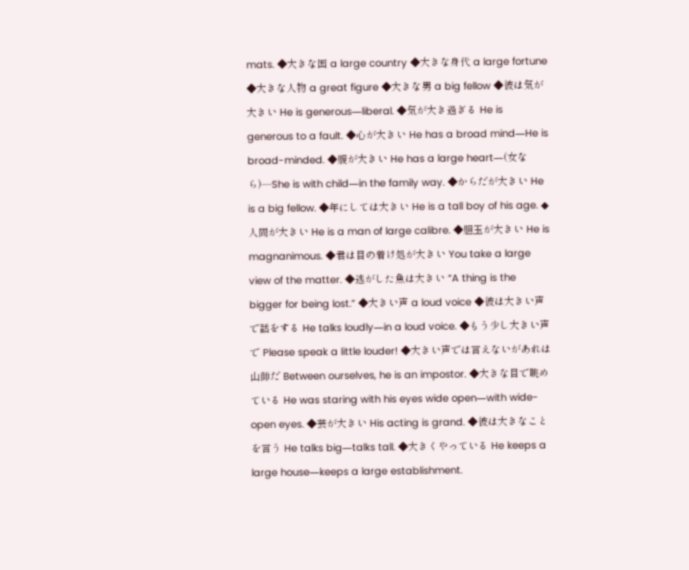mats. ◆大きな国 a large country ◆大きな身代 a large fortune ◆大きな人物 a great figure ◆大きな男 a big fellow ◆彼は気が大きい He is generous―liberal. ◆気が大き過ぎる He is generous to a fault. ◆心が大きい He has a broad mind―He is broad-minded. ◆腹が大きい He has a large heart―(女なら)―She is with child―in the family way. ◆からだが大きい He is a big fellow. ◆年にしては大きい He is a tall boy of his age. ◆人間が大きい He is a man of large calibre. ◆胆玉が大きい He is magnanimous. ◆君は目の着け処が大きい You take a large view of the matter. ◆逃がした魚は大きい “A thing is the bigger for being lost.” ◆大きい声 a loud voice ◆彼は大きい声で話をする He talks loudly―in a loud voice. ◆もう少し大きい声で Please speak a little louder! ◆大きい声では言えないがあれは山師だ Between ourselves, he is an impostor. ◆大きな目で眺めている He was staring with his eyes wide open―with wide-open eyes. ◆芸が大きい His acting is grand. ◆彼は大きなことを言う He talks big―talks tall. ◆大きくやっている He keeps a large house―keeps a large establishment.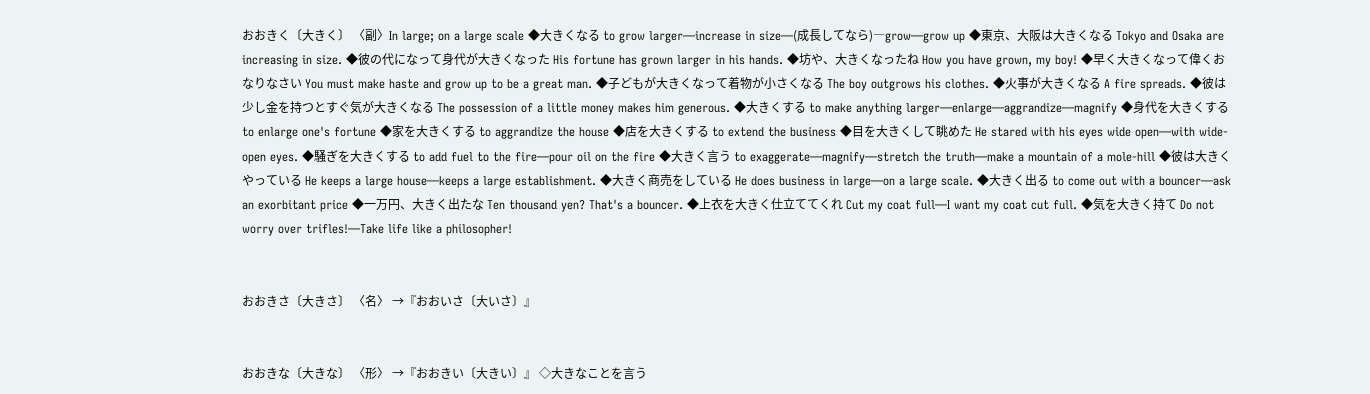おおきく〔大きく〕 〈副〉In large; on a large scale ◆大きくなる to grow larger―increase in size―(成長してなら)―grow―grow up ◆東京、大阪は大きくなる Tokyo and Osaka are increasing in size. ◆彼の代になって身代が大きくなった His fortune has grown larger in his hands. ◆坊や、大きくなったね How you have grown, my boy! ◆早く大きくなって偉くおなりなさい You must make haste and grow up to be a great man. ◆子どもが大きくなって着物が小さくなる The boy outgrows his clothes. ◆火事が大きくなる A fire spreads. ◆彼は少し金を持つとすぐ気が大きくなる The possession of a little money makes him generous. ◆大きくする to make anything larger―enlarge―aggrandize―magnify ◆身代を大きくする to enlarge one's fortune ◆家を大きくする to aggrandize the house ◆店を大きくする to extend the business ◆目を大きくして眺めた He stared with his eyes wide open―with wide-open eyes. ◆騒ぎを大きくする to add fuel to the fire―pour oil on the fire ◆大きく言う to exaggerate―magnify―stretch the truth―make a mountain of a mole-hill ◆彼は大きくやっている He keeps a large house―keeps a large establishment. ◆大きく商売をしている He does business in large―on a large scale. ◆大きく出る to come out with a bouncer―ask an exorbitant price ◆一万円、大きく出たな Ten thousand yen? That's a bouncer. ◆上衣を大きく仕立ててくれ Cut my coat full―I want my coat cut full. ◆気を大きく持て Do not worry over trifles!―Take life like a philosopher!


おおきさ〔大きさ〕 〈名〉 →『おおいさ〔大いさ〕』


おおきな〔大きな〕 〈形〉 →『おおきい〔大きい〕』 ◇大きなことを言う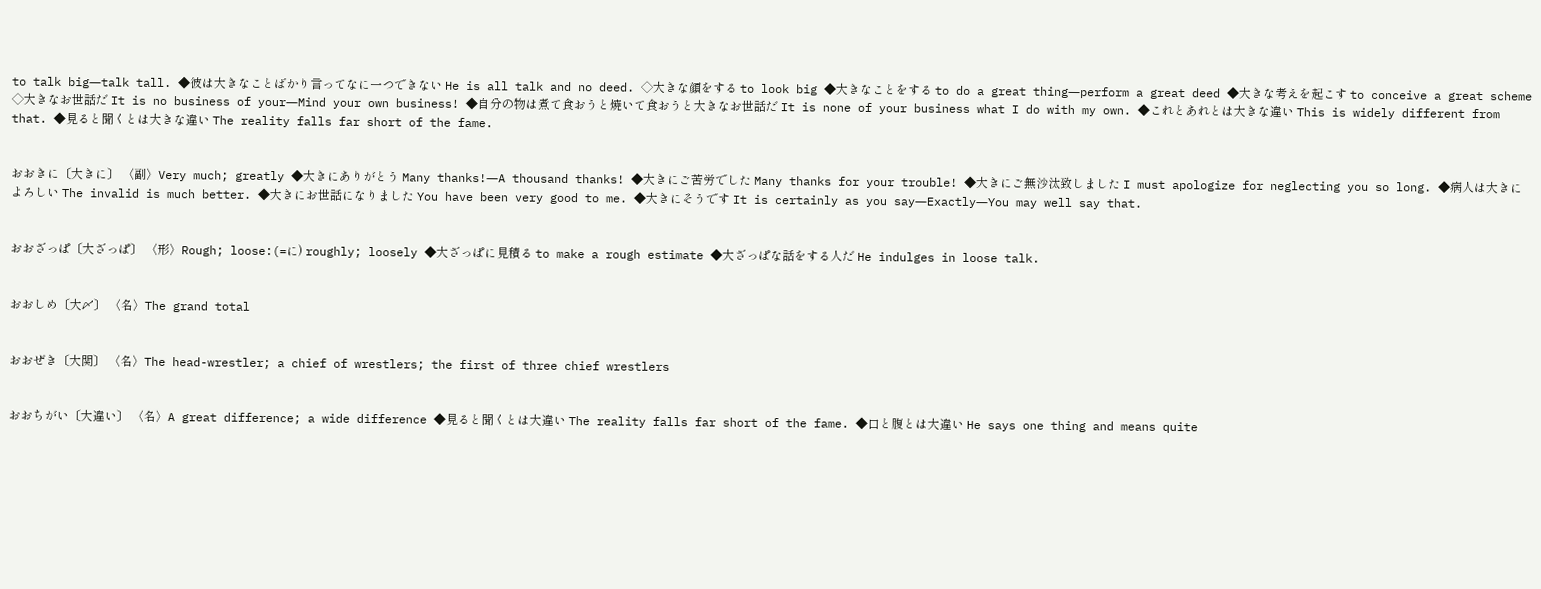to talk big―talk tall. ◆彼は大きなことばかり言ってなに一つできない He is all talk and no deed. ◇大きな顔をする to look big ◆大きなことをする to do a great thing―perform a great deed ◆大きな考えを起こす to conceive a great scheme ◇大きなお世話だ It is no business of your―Mind your own business! ◆自分の物は煮て食おうと焼いて食おうと大きなお世話だ It is none of your business what I do with my own. ◆これとあれとは大きな違い This is widely different from that. ◆見ると聞くとは大きな違い The reality falls far short of the fame.


おおきに〔大きに〕 〈副〉Very much; greatly ◆大きにありがとう Many thanks!―A thousand thanks! ◆大きにご苦労でした Many thanks for your trouble! ◆大きにご無沙汰致しました I must apologize for neglecting you so long. ◆病人は大きによろしい The invalid is much better. ◆大きにお世話になりました You have been very good to me. ◆大きにそうです It is certainly as you say―Exactly―You may well say that.


おおざっぱ〔大ざっぱ〕 〈形〉Rough; loose:(=に) roughly; loosely ◆大ざっぱに見積る to make a rough estimate ◆大ざっぱな話をする人だ He indulges in loose talk.


おおしめ〔大〆〕 〈名〉The grand total


おおぜき〔大関〕 〈名〉The head-wrestler; a chief of wrestlers; the first of three chief wrestlers


おおちがい〔大違い〕 〈名〉A great difference; a wide difference ◆見ると聞くとは大違い The reality falls far short of the fame. ◆口と腹とは大違い He says one thing and means quite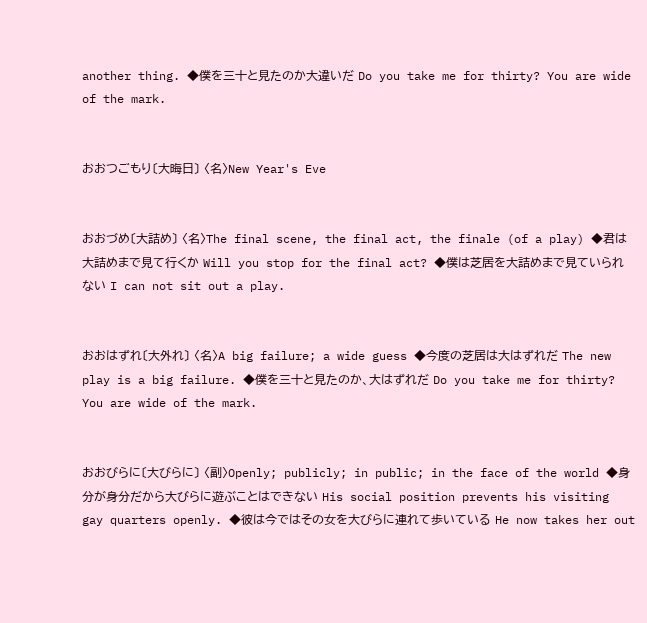another thing. ◆僕を三十と見たのか大違いだ Do you take me for thirty? You are wide of the mark.


おおつごもり〔大晦日〕 〈名〉New Year's Eve


おおづめ〔大詰め〕 〈名〉The final scene, the final act, the finale (of a play) ◆君は大詰めまで見て行くか Will you stop for the final act? ◆僕は芝居を大詰めまで見ていられない I can not sit out a play.


おおはずれ〔大外れ〕 〈名〉A big failure; a wide guess ◆今度の芝居は大はずれだ The new play is a big failure. ◆僕を三十と見たのか、大はずれだ Do you take me for thirty? You are wide of the mark.


おおびらに〔大びらに〕 〈副〉Openly; publicly; in public; in the face of the world ◆身分が身分だから大びらに遊ぶことはできない His social position prevents his visiting gay quarters openly. ◆彼は今ではその女を大びらに連れて歩いている He now takes her out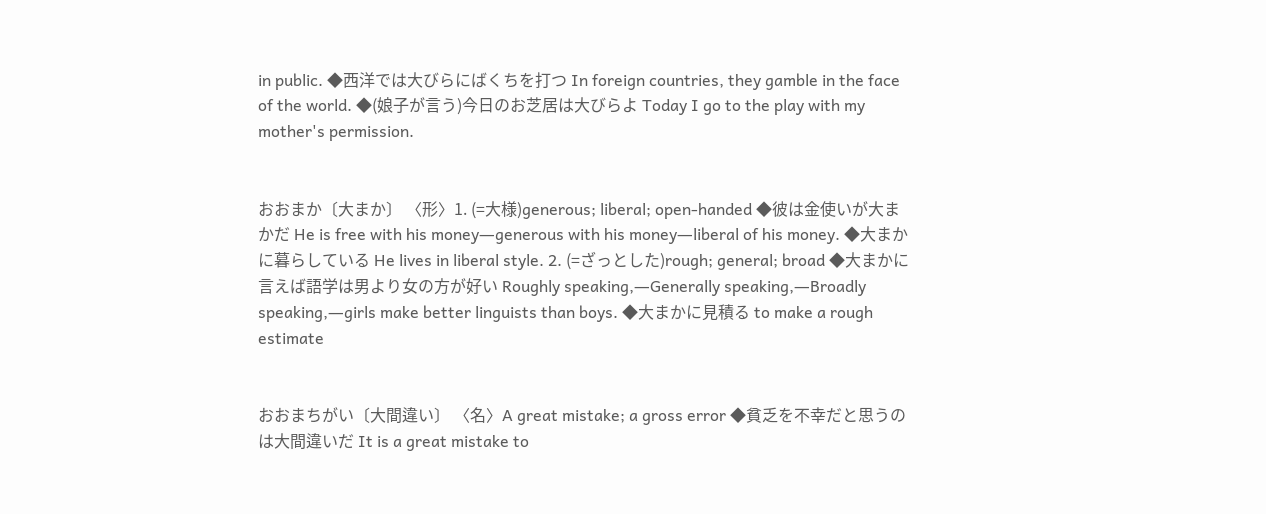in public. ◆西洋では大びらにばくちを打つ In foreign countries, they gamble in the face of the world. ◆(娘子が言う)今日のお芝居は大びらよ Today I go to the play with my mother's permission.


おおまか〔大まか〕 〈形〉1. (=大様)generous; liberal; open-handed ◆彼は金使いが大まかだ He is free with his money―generous with his money―liberal of his money. ◆大まかに暮らしている He lives in liberal style. 2. (=ざっとした)rough; general; broad ◆大まかに言えば語学は男より女の方が好い Roughly speaking,―Generally speaking,―Broadly speaking,―girls make better linguists than boys. ◆大まかに見積る to make a rough estimate


おおまちがい〔大間違い〕 〈名〉A great mistake; a gross error ◆貧乏を不幸だと思うのは大間違いだ It is a great mistake to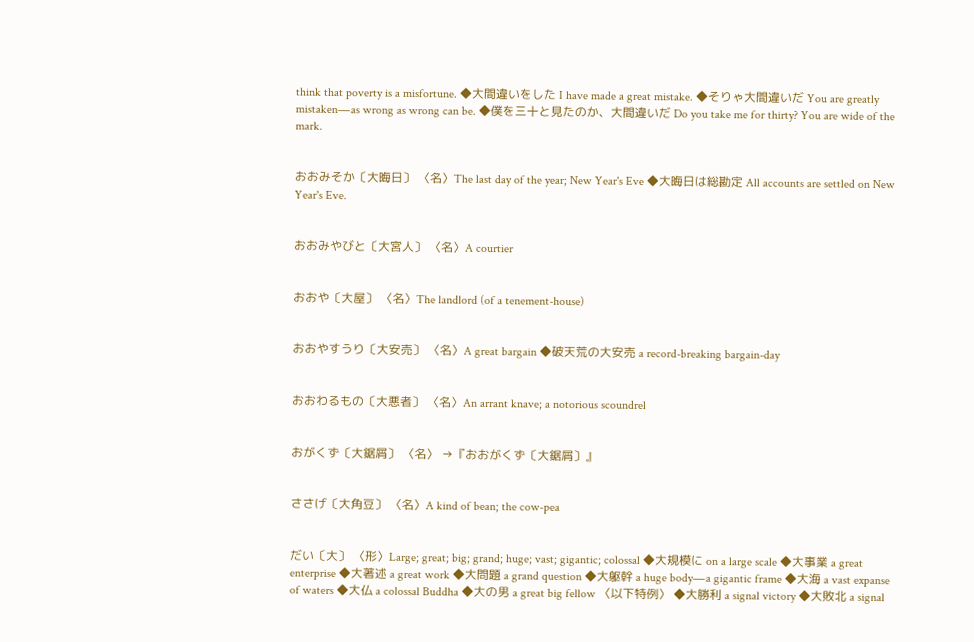think that poverty is a misfortune. ◆大間違いをした I have made a great mistake. ◆そりゃ大間違いだ You are greatly mistaken―as wrong as wrong can be. ◆僕を三十と見たのか、大間違いだ Do you take me for thirty? You are wide of the mark.


おおみそか〔大晦日〕 〈名〉The last day of the year; New Year's Eve ◆大晦日は総勘定 All accounts are settled on New Year's Eve.


おおみやびと〔大宮人〕 〈名〉A courtier


おおや〔大屋〕 〈名〉The landlord (of a tenement-house)


おおやすうり〔大安売〕 〈名〉A great bargain ◆破天荒の大安売 a record-breaking bargain-day


おおわるもの〔大悪者〕 〈名〉An arrant knave; a notorious scoundrel


おがくず〔大鋸屑〕 〈名〉 →『おおがくず〔大鋸屑〕』


ささげ〔大角豆〕 〈名〉A kind of bean; the cow-pea


だい〔大〕 〈形〉Large; great; big; grand; huge; vast; gigantic; colossal ◆大規模に on a large scale ◆大事業 a great enterprise ◆大著述 a great work ◆大問題 a grand question ◆大躯幹 a huge body―a gigantic frame ◆大海 a vast expanse of waters ◆大仏 a colossal Buddha ◆大の男 a great big fellow 〈以下特例〉 ◆大勝利 a signal victory ◆大敗北 a signal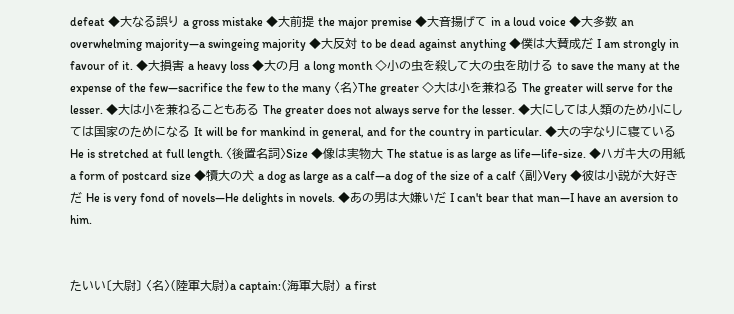defeat ◆大なる誤り a gross mistake ◆大前提 the major premise ◆大音揚げて in a loud voice ◆大多数 an overwhelming majority―a swingeing majority ◆大反対 to be dead against anything ◆僕は大賛成だ I am strongly in favour of it. ◆大損害 a heavy loss ◆大の月 a long month ◇小の虫を殺して大の虫を助ける to save the many at the expense of the few―sacrifice the few to the many 〈名〉The greater ◇大は小を兼ねる The greater will serve for the lesser. ◆大は小を兼ねることもある The greater does not always serve for the lesser. ◆大にしては人類のため小にしては国家のためになる It will be for mankind in general, and for the country in particular. ◆大の字なりに寝ている He is stretched at full length. 〈後置名詞〉Size ◆像は実物大 The statue is as large as life―life-size. ◆ハガキ大の用紙 a form of postcard size ◆犢大の犬 a dog as large as a calf―a dog of the size of a calf 〈副〉Very ◆彼は小説が大好きだ He is very fond of novels―He delights in novels. ◆あの男は大嫌いだ I can't bear that man―I have an aversion to him.


たいい〔大尉〕 〈名〉(陸軍大尉)a captain:(海軍大尉) a first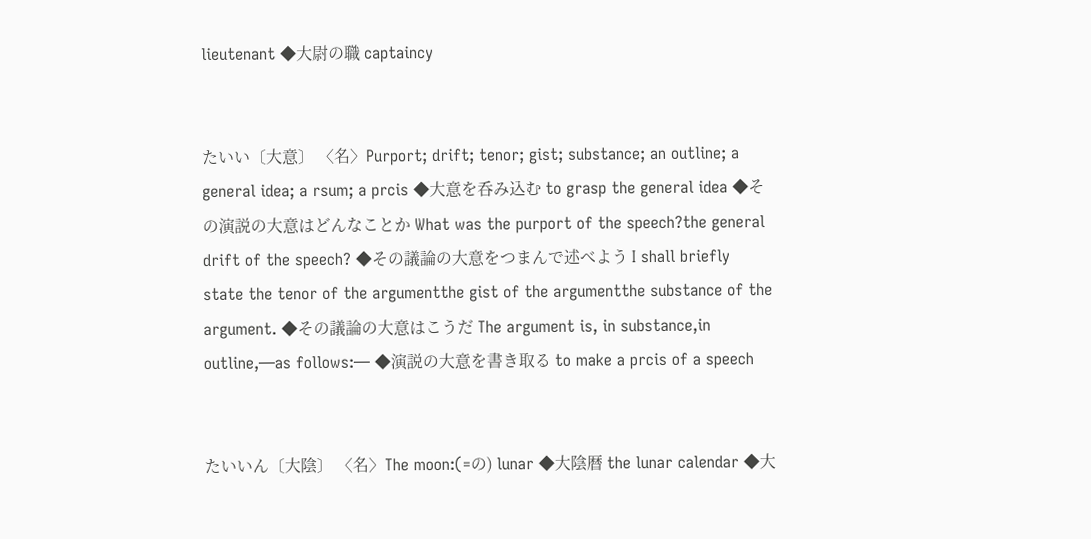lieutenant ◆大尉の職 captaincy


たいい〔大意〕 〈名〉Purport; drift; tenor; gist; substance; an outline; a general idea; a rsum; a prcis ◆大意を呑み込む to grasp the general idea ◆その演説の大意はどんなことか What was the purport of the speech?the general drift of the speech? ◆その議論の大意をつまんで述べよう I shall briefly state the tenor of the argumentthe gist of the argumentthe substance of the argument. ◆その議論の大意はこうだ The argument is, in substance,in outline,―as follows:― ◆演説の大意を書き取る to make a prcis of a speech


たいいん〔大陰〕 〈名〉The moon:(=の) lunar ◆大陰暦 the lunar calendar ◆大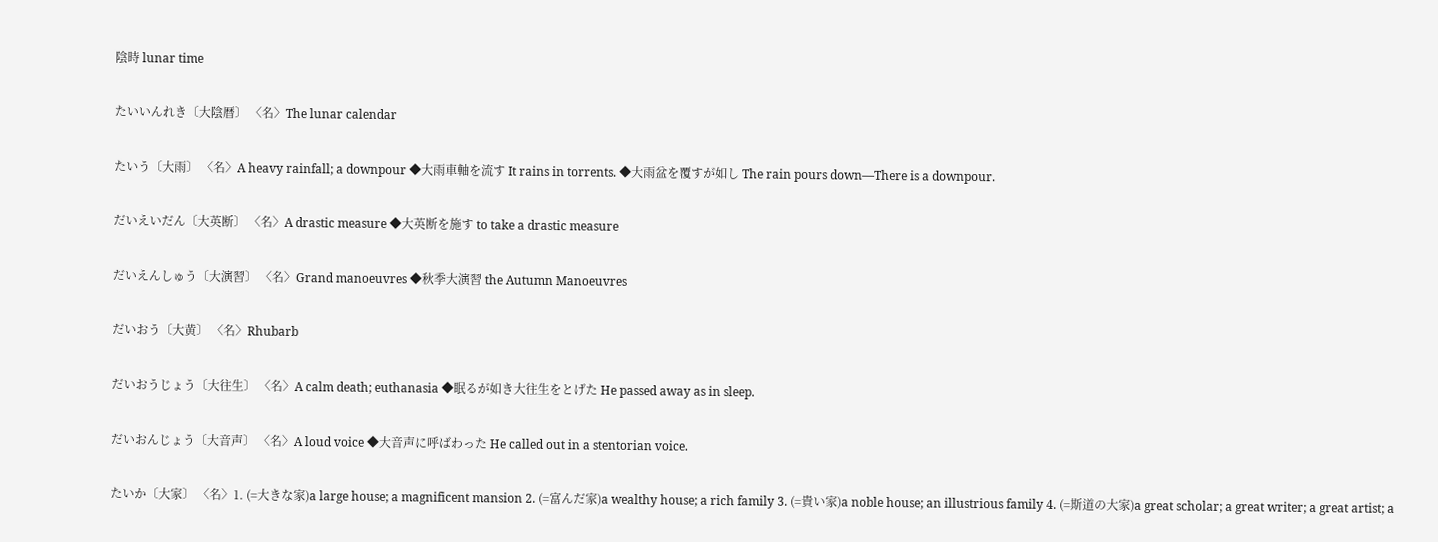陰時 lunar time


たいいんれき〔大陰暦〕 〈名〉The lunar calendar


たいう〔大雨〕 〈名〉A heavy rainfall; a downpour ◆大雨車軸を流す It rains in torrents. ◆大雨盆を覆すが如し The rain pours down―There is a downpour.


だいえいだん〔大英断〕 〈名〉A drastic measure ◆大英断を施す to take a drastic measure


だいえんしゅう〔大演習〕 〈名〉Grand manoeuvres ◆秋季大演習 the Autumn Manoeuvres


だいおう〔大黄〕 〈名〉Rhubarb


だいおうじょう〔大往生〕 〈名〉A calm death; euthanasia ◆眠るが如き大往生をとげた He passed away as in sleep.


だいおんじょう〔大音声〕 〈名〉A loud voice ◆大音声に呼ばわった He called out in a stentorian voice.


たいか〔大家〕 〈名〉1. (=大きな家)a large house; a magnificent mansion 2. (=富んだ家)a wealthy house; a rich family 3. (=貴い家)a noble house; an illustrious family 4. (=斯道の大家)a great scholar; a great writer; a great artist; a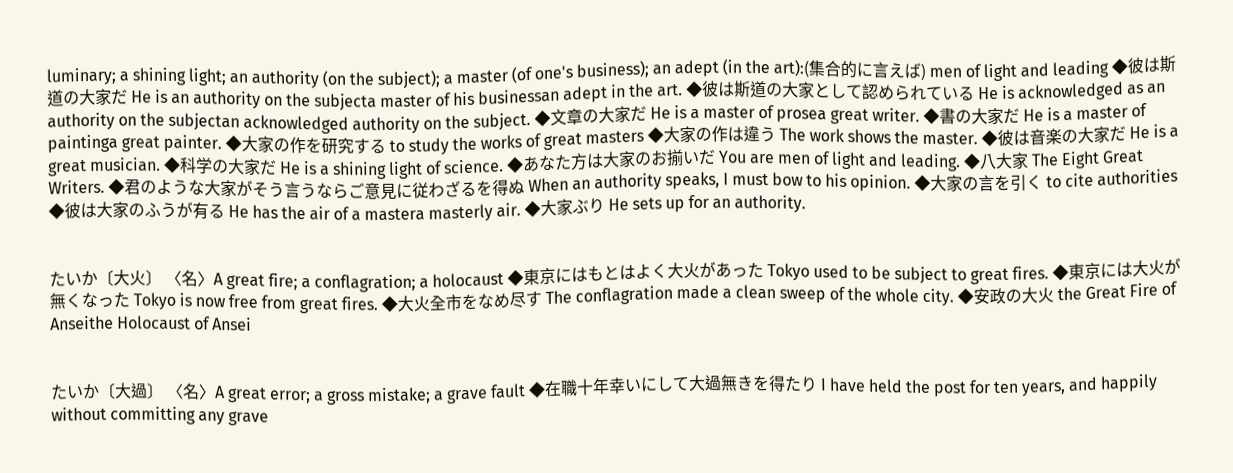luminary; a shining light; an authority (on the subject); a master (of one's business); an adept (in the art):(集合的に言えば) men of light and leading ◆彼は斯道の大家だ He is an authority on the subjecta master of his businessan adept in the art. ◆彼は斯道の大家として認められている He is acknowledged as an authority on the subjectan acknowledged authority on the subject. ◆文章の大家だ He is a master of prosea great writer. ◆書の大家だ He is a master of paintinga great painter. ◆大家の作を研究する to study the works of great masters ◆大家の作は違う The work shows the master. ◆彼は音楽の大家だ He is a great musician. ◆科学の大家だ He is a shining light of science. ◆あなた方は大家のお揃いだ You are men of light and leading. ◆八大家 The Eight Great Writers. ◆君のような大家がそう言うならご意見に従わざるを得ぬ When an authority speaks, I must bow to his opinion. ◆大家の言を引く to cite authorities ◆彼は大家のふうが有る He has the air of a mastera masterly air. ◆大家ぶり He sets up for an authority.


たいか〔大火〕 〈名〉A great fire; a conflagration; a holocaust ◆東京にはもとはよく大火があった Tokyo used to be subject to great fires. ◆東京には大火が無くなった Tokyo is now free from great fires. ◆大火全市をなめ尽す The conflagration made a clean sweep of the whole city. ◆安政の大火 the Great Fire of Anseithe Holocaust of Ansei


たいか〔大過〕 〈名〉A great error; a gross mistake; a grave fault ◆在職十年幸いにして大過無きを得たり I have held the post for ten years, and happily without committing any grave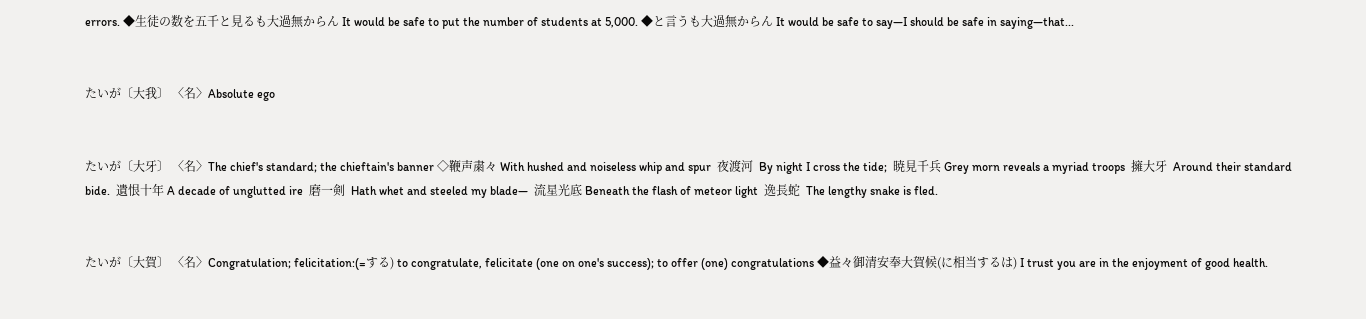errors. ◆生徒の数を五千と見るも大過無からん It would be safe to put the number of students at 5,000. ◆と言うも大過無からん It would be safe to say―I should be safe in saying―that...


たいが〔大我〕 〈名〉Absolute ego


たいが〔大牙〕 〈名〉The chief's standard; the chieftain's banner ◇鞭声粛々 With hushed and noiseless whip and spur  夜渡河  By night I cross the tide;  暁見千兵 Grey morn reveals a myriad troops  擁大牙  Around their standard bide.  遺恨十年 A decade of unglutted ire  磨一剣  Hath whet and steeled my blade―  流星光底 Beneath the flash of meteor light  逸長蛇  The lengthy snake is fled.


たいが〔大賀〕 〈名〉Congratulation; felicitation:(=する) to congratulate, felicitate (one on one's success); to offer (one) congratulations ◆益々御清安奉大賀候(に相当するは) I trust you are in the enjoyment of good health.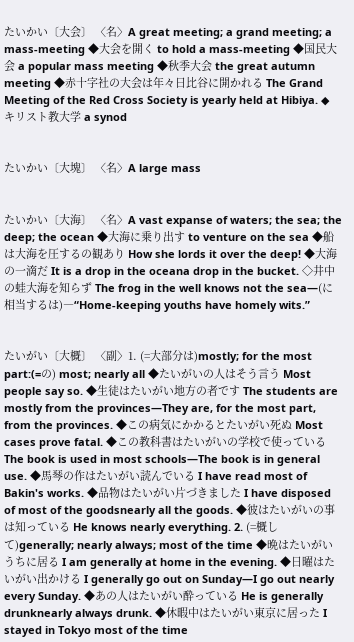たいかい〔大会〕 〈名〉A great meeting; a grand meeting; a mass-meeting ◆大会を開く to hold a mass-meeting ◆国民大会 a popular mass meeting ◆秋季大会 the great autumn meeting ◆赤十字社の大会は年々日比谷に開かれる The Grand Meeting of the Red Cross Society is yearly held at Hibiya. ◆キリスト教大学 a synod


たいかい〔大塊〕 〈名〉A large mass


たいかい〔大海〕 〈名〉A vast expanse of waters; the sea; the deep; the ocean ◆大海に乗り出す to venture on the sea ◆船は大海を圧するの観あり How she lords it over the deep! ◆大海の一滴だ It is a drop in the oceana drop in the bucket. ◇井中の蛙大海を知らず The frog in the well knows not the sea―(に相当するは)―“Home-keeping youths have homely wits.”


たいがい〔大概〕 〈副〉1. (=大部分は)mostly; for the most part:(=の) most; nearly all ◆たいがいの人はそう言う Most people say so. ◆生徒はたいがい地方の者です The students are mostly from the provinces―They are, for the most part, from the provinces. ◆この病気にかかるとたいがい死ぬ Most cases prove fatal. ◆この教科書はたいがいの学校で使っている The book is used in most schools―The book is in general use. ◆馬琴の作はたいがい読んでいる I have read most of Bakin's works. ◆品物はたいがい片づきました I have disposed of most of the goodsnearly all the goods. ◆彼はたいがいの事は知っている He knows nearly everything. 2. (=概して)generally; nearly always; most of the time ◆晩はたいがいうちに居る I am generally at home in the evening. ◆日曜はたいがい出かける I generally go out on Sunday―I go out nearly every Sunday. ◆あの人はたいがい酔っている He is generally drunknearly always drunk. ◆休暇中はたいがい東京に居った I stayed in Tokyo most of the time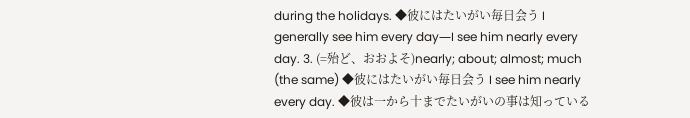during the holidays. ◆彼にはたいがい毎日会う I generally see him every day―I see him nearly every day. 3. (=殆ど、おおよそ)nearly; about; almost; much (the same) ◆彼にはたいがい毎日会う I see him nearly every day. ◆彼は一から十までたいがいの事は知っている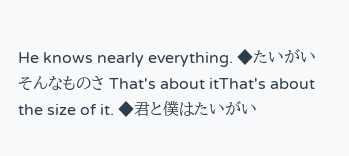He knows nearly everything. ◆たいがいそんなものさ That's about itThat's about the size of it. ◆君と僕はたいがい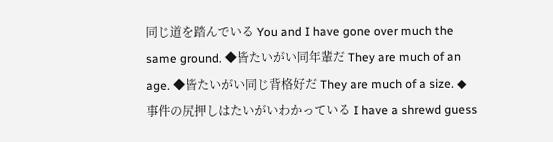同じ道を踏んでいる You and I have gone over much the same ground. ◆皆たいがい同年輩だ They are much of an age. ◆皆たいがい同じ背格好だ They are much of a size. ◆事件の尻押しはたいがいわかっている I have a shrewd guess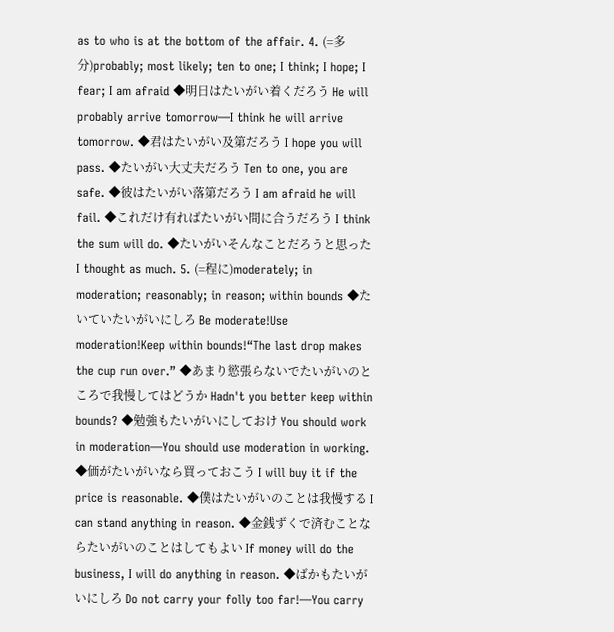as to who is at the bottom of the affair. 4. (=多分)probably; most likely; ten to one; I think; I hope; I fear; I am afraid ◆明日はたいがい着くだろう He will probably arrive tomorrow―I think he will arrive tomorrow. ◆君はたいがい及第だろう I hope you will pass. ◆たいがい大丈夫だろう Ten to one, you are safe. ◆彼はたいがい落第だろう I am afraid he will fail. ◆これだけ有ればたいがい間に合うだろう I think the sum will do. ◆たいがいそんなことだろうと思った I thought as much. 5. (=程に)moderately; in moderation; reasonably; in reason; within bounds ◆たいていたいがいにしろ Be moderate!Use moderation!Keep within bounds!“The last drop makes the cup run over.” ◆あまり慾張らないでたいがいのところで我慢してはどうか Hadn't you better keep within bounds? ◆勉強もたいがいにしておけ You should work in moderation―You should use moderation in working. ◆価がたいがいなら買っておこう I will buy it if the price is reasonable. ◆僕はたいがいのことは我慢する I can stand anything in reason. ◆金銭ずくで済むことならたいがいのことはしてもよい If money will do the business, I will do anything in reason. ◆ばかもたいがいにしろ Do not carry your folly too far!―You carry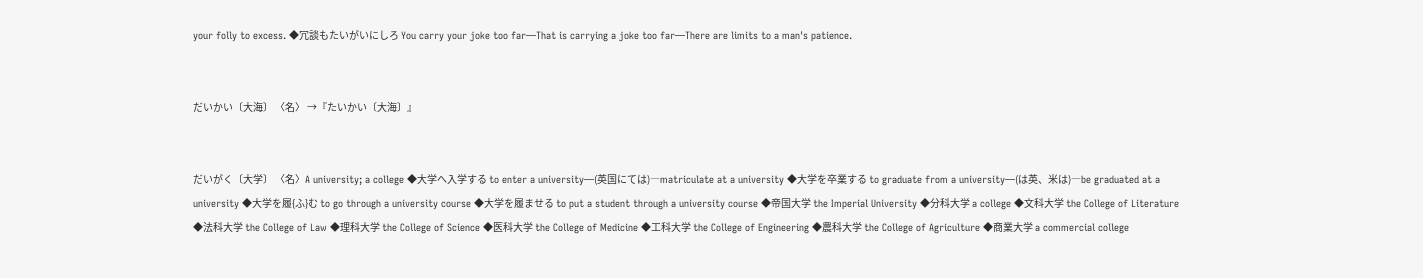your folly to excess. ◆冗談もたいがいにしろ You carry your joke too far―That is carrying a joke too far―There are limits to a man's patience.


だいかい〔大海〕 〈名〉 →『たいかい〔大海〕』


だいがく〔大学〕 〈名〉A university; a college ◆大学へ入学する to enter a university―(英国にては)―matriculate at a university ◆大学を卒業する to graduate from a university―(は英、米は)―be graduated at a university ◆大学を履{ふ}む to go through a university course ◆大学を履ませる to put a student through a university course ◆帝国大学 the Imperial University ◆分科大学 a college ◆文科大学 the College of Literature ◆法科大学 the College of Law ◆理科大学 the College of Science ◆医科大学 the College of Medicine ◆工科大学 the College of Engineering ◆農科大学 the College of Agriculture ◆商業大学 a commercial college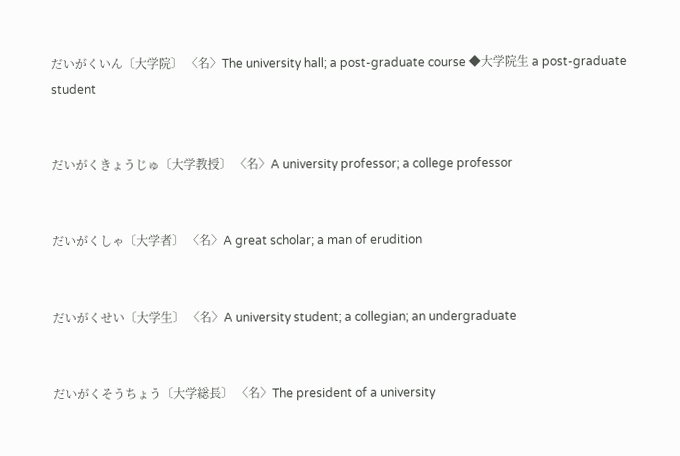だいがくいん〔大学院〕 〈名〉The university hall; a post-graduate course ◆大学院生 a post-graduate student


だいがくきょうじゅ〔大学教授〕 〈名〉A university professor; a college professor


だいがくしゃ〔大学者〕 〈名〉A great scholar; a man of erudition


だいがくせい〔大学生〕 〈名〉A university student; a collegian; an undergraduate


だいがくそうちょう〔大学総長〕 〈名〉The president of a university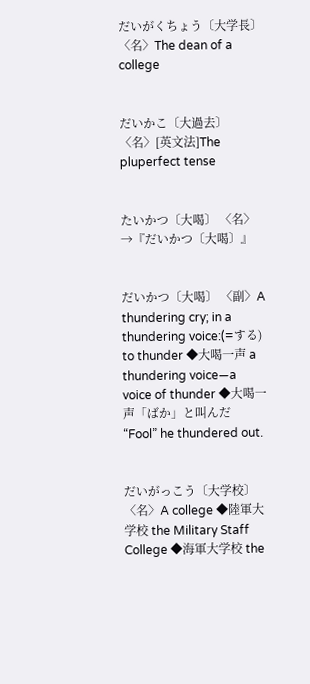だいがくちょう〔大学長〕 〈名〉The dean of a college


だいかこ〔大過去〕 〈名〉[英文法]The pluperfect tense


たいかつ〔大喝〕 〈名〉 →『だいかつ〔大喝〕』


だいかつ〔大喝〕 〈副〉A thundering cry; in a thundering voice:(=する) to thunder ◆大喝一声 a thundering voice―a voice of thunder ◆大喝一声「ばか」と叫んだ “Fool” he thundered out.


だいがっこう〔大学校〕 〈名〉A college ◆陸軍大学校 the Military Staff College ◆海軍大学校 the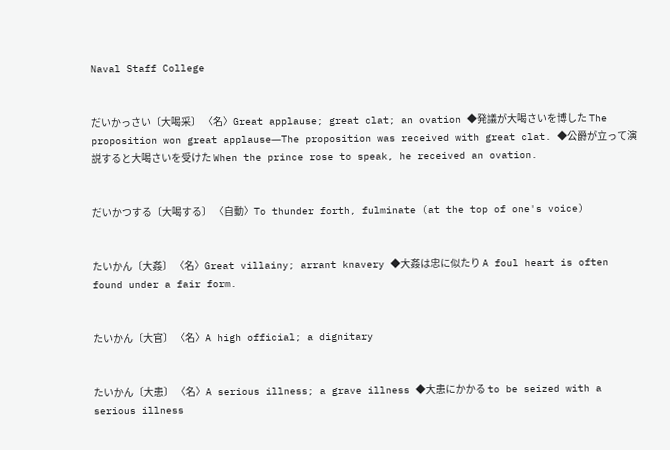Naval Staff College


だいかっさい〔大喝采〕 〈名〉Great applause; great clat; an ovation ◆発議が大喝さいを博した The proposition won great applause―The proposition was received with great clat. ◆公爵が立って演説すると大喝さいを受けた When the prince rose to speak, he received an ovation.


だいかつする〔大喝する〕 〈自動〉To thunder forth, fulminate (at the top of one's voice)


たいかん〔大姦〕 〈名〉Great villainy; arrant knavery ◆大姦は忠に似たり A foul heart is often found under a fair form.


たいかん〔大官〕 〈名〉A high official; a dignitary


たいかん〔大患〕 〈名〉A serious illness; a grave illness ◆大患にかかる to be seized with a serious illness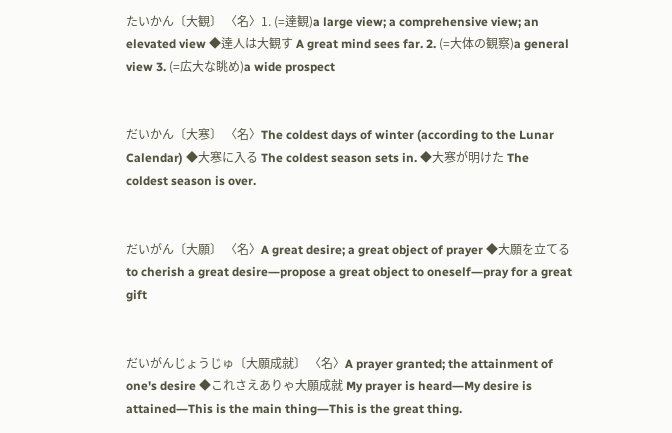たいかん〔大観〕 〈名〉1. (=達観)a large view; a comprehensive view; an elevated view ◆達人は大観す A great mind sees far. 2. (=大体の観察)a general view 3. (=広大な眺め)a wide prospect


だいかん〔大寒〕 〈名〉The coldest days of winter (according to the Lunar Calendar) ◆大寒に入る The coldest season sets in. ◆大寒が明けた The coldest season is over.


だいがん〔大願〕 〈名〉A great desire; a great object of prayer ◆大願を立てる to cherish a great desire―propose a great object to oneself―pray for a great gift


だいがんじょうじゅ〔大願成就〕 〈名〉A prayer granted; the attainment of one's desire ◆これさえありゃ大願成就 My prayer is heard―My desire is attained―This is the main thing―This is the great thing.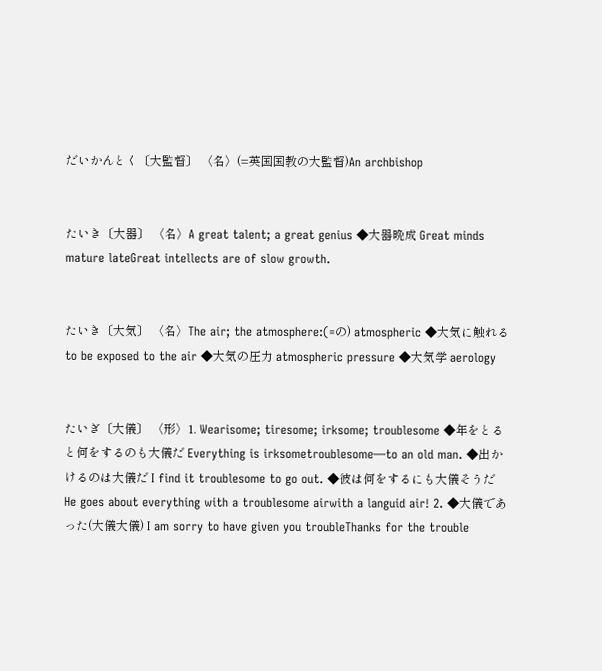だいかんとく〔大監督〕 〈名〉(=英国国教の大監督)An archbishop


たいき〔大器〕 〈名〉A great talent; a great genius ◆大器晩成 Great minds mature lateGreat intellects are of slow growth.


たいき〔大気〕 〈名〉The air; the atmosphere:(=の) atmospheric ◆大気に触れる to be exposed to the air ◆大気の圧力 atmospheric pressure ◆大気学 aerology


たいぎ〔大儀〕 〈形〉1. Wearisome; tiresome; irksome; troublesome ◆年をとると何をするのも大儀だ Everything is irksometroublesome―to an old man. ◆出かけるのは大儀だ I find it troublesome to go out. ◆彼は何をするにも大儀そうだ He goes about everything with a troublesome airwith a languid air! 2. ◆大儀であった(大儀大儀) I am sorry to have given you troubleThanks for the trouble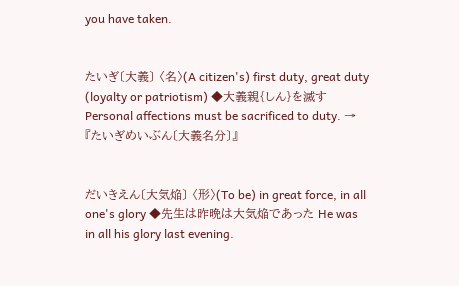you have taken.


たいぎ〔大義〕 〈名〉(A citizen's) first duty, great duty (loyalty or patriotism) ◆大義親{しん}を滅す Personal affections must be sacrificed to duty. →『たいぎめいぶん〔大義名分〕』


だいきえん〔大気焔〕 〈形〉(To be) in great force, in all one's glory ◆先生は昨晩は大気焔であった He was in all his glory last evening.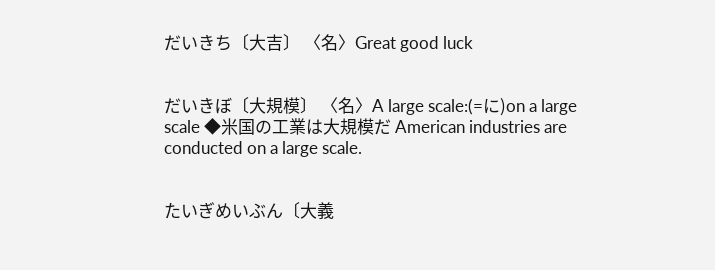だいきち〔大吉〕 〈名〉Great good luck


だいきぼ〔大規模〕 〈名〉A large scale:(=に)on a large scale ◆米国の工業は大規模だ American industries are conducted on a large scale.


たいぎめいぶん〔大義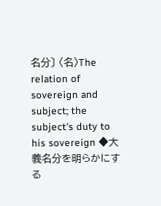名分〕 〈名〉The relation of sovereign and subject; the subject's duty to his sovereign ◆大義名分を明らかにする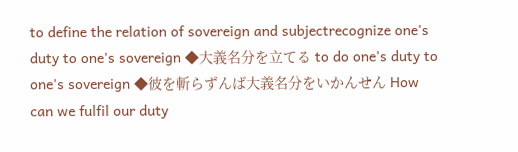to define the relation of sovereign and subjectrecognize one's duty to one's sovereign ◆大義名分を立てる to do one's duty to one's sovereign ◆彼を斬らずんば大義名分をいかんせん How can we fulfil our duty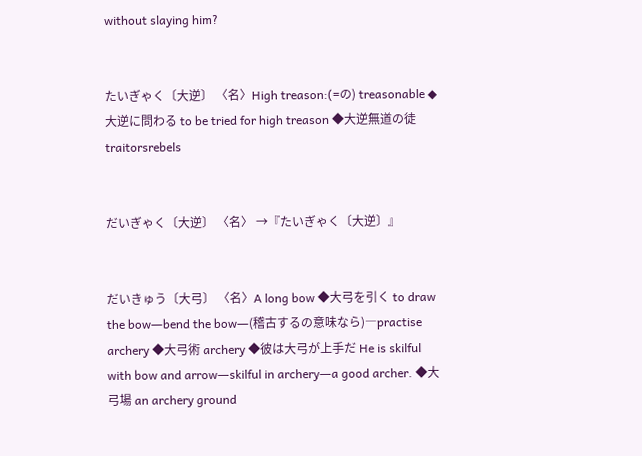without slaying him?


たいぎゃく〔大逆〕 〈名〉High treason:(=の) treasonable ◆大逆に問わる to be tried for high treason ◆大逆無道の徒 traitorsrebels


だいぎゃく〔大逆〕 〈名〉 →『たいぎゃく〔大逆〕』


だいきゅう〔大弓〕 〈名〉A long bow ◆大弓を引く to draw the bow―bend the bow―(稽古するの意味なら)―practise archery ◆大弓術 archery ◆彼は大弓が上手だ He is skilful with bow and arrow―skilful in archery―a good archer. ◆大弓場 an archery ground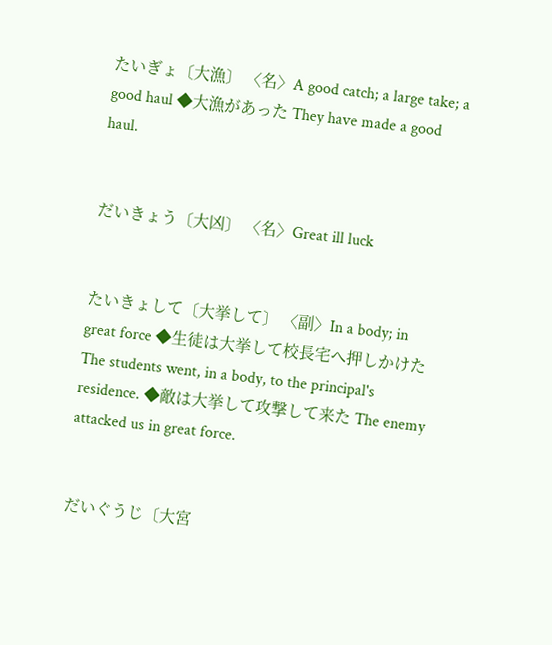たいぎょ〔大漁〕 〈名〉A good catch; a large take; a good haul ◆大漁があった They have made a good haul.


だいきょう〔大凶〕 〈名〉Great ill luck


たいきょして〔大挙して〕 〈副〉In a body; in great force ◆生徒は大挙して校長宅へ押しかけた The students went, in a body, to the principal's residence. ◆敵は大挙して攻撃して来た The enemy attacked us in great force.


だいぐうじ〔大宮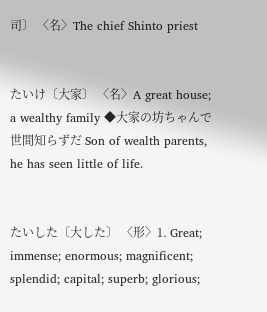司〕 〈名〉The chief Shinto priest


たいけ〔大家〕 〈名〉A great house; a wealthy family ◆大家の坊ちゃんで世間知らずだ Son of wealth parents, he has seen little of life.


たいした〔大した〕 〈形〉1. Great; immense; enormous; magnificent; splendid; capital; superb; glorious;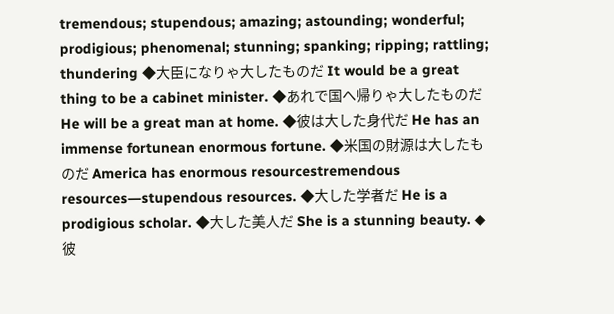tremendous; stupendous; amazing; astounding; wonderful; prodigious; phenomenal; stunning; spanking; ripping; rattling; thundering ◆大臣になりゃ大したものだ It would be a great thing to be a cabinet minister. ◆あれで国へ帰りゃ大したものだ He will be a great man at home. ◆彼は大した身代だ He has an immense fortunean enormous fortune. ◆米国の財源は大したものだ America has enormous resourcestremendous resources―stupendous resources. ◆大した学者だ He is a prodigious scholar. ◆大した美人だ She is a stunning beauty. ◆彼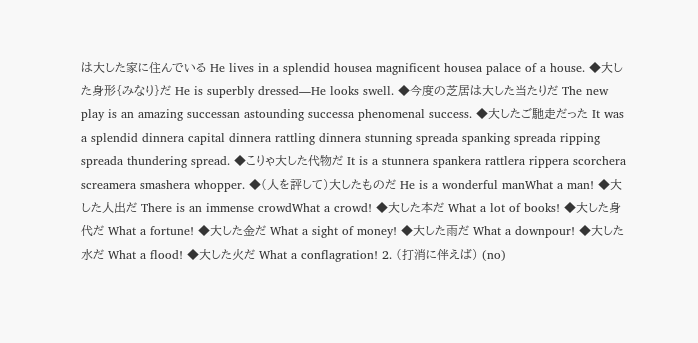は大した家に住んでいる He lives in a splendid housea magnificent housea palace of a house. ◆大した身形{みなり}だ He is superbly dressed―He looks swell. ◆今度の芝居は大した当たりだ The new play is an amazing successan astounding successa phenomenal success. ◆大したご馳走だった It was a splendid dinnera capital dinnera rattling dinnera stunning spreada spanking spreada ripping spreada thundering spread. ◆こりゃ大した代物だ It is a stunnera spankera rattlera rippera scorchera screamera smashera whopper. ◆(人を評して)大したものだ He is a wonderful manWhat a man! ◆大した人出だ There is an immense crowdWhat a crowd! ◆大した本だ What a lot of books! ◆大した身代だ What a fortune! ◆大した金だ What a sight of money! ◆大した雨だ What a downpour! ◆大した水だ What a flood! ◆大した火だ What a conflagration! 2. (打消に伴えば) (no)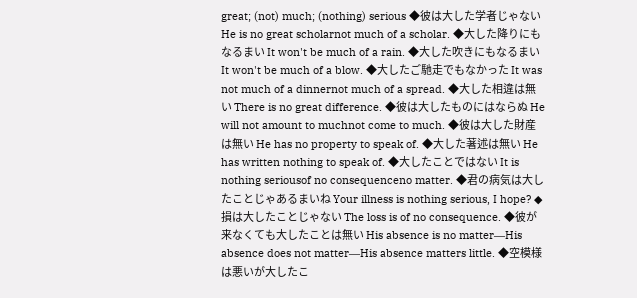great; (not) much; (nothing) serious ◆彼は大した学者じゃない He is no great scholarnot much of a scholar. ◆大した降りにもなるまい It won't be much of a rain. ◆大した吹きにもなるまい It won't be much of a blow. ◆大したご馳走でもなかった It was not much of a dinnernot much of a spread. ◆大した相違は無い There is no great difference. ◆彼は大したものにはならぬ He will not amount to muchnot come to much. ◆彼は大した財産は無い He has no property to speak of. ◆大した著述は無い He has written nothing to speak of. ◆大したことではない It is nothing seriousof no consequenceno matter. ◆君の病気は大したことじゃあるまいね Your illness is nothing serious, I hope? ◆損は大したことじゃない The loss is of no consequence. ◆彼が来なくても大したことは無い His absence is no matter―His absence does not matter―His absence matters little. ◆空模様は悪いが大したこ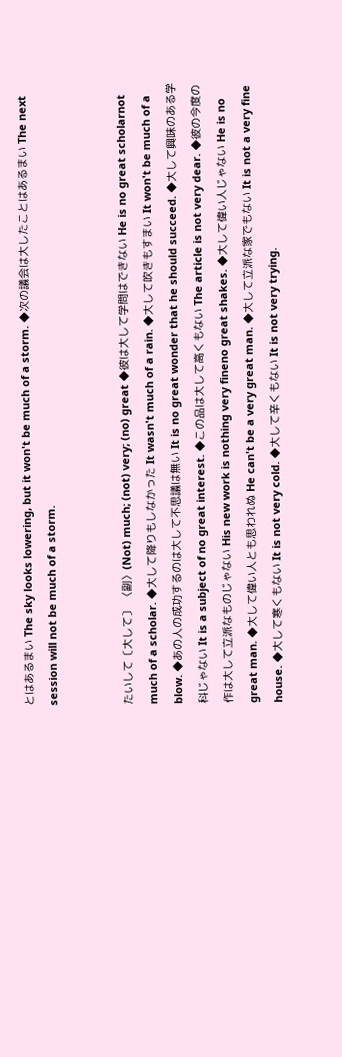とはあるまい The sky looks lowering, but it won't be much of a storm. ◆次の議会は大したことはあるまい The next session will not be much of a storm.


たいして〔大して〕 〈副〉(Not) much; (not) very; (no) great ◆彼は大して学問はできない He is no great scholarnot much of a scholar. ◆大して降りもしなかった It wasn't much of a rain. ◆大して吹きもすまい It won't be much of a blow. ◆あの人の成功するのは大して不思議は無い It is no great wonder that he should succeed. ◆大して興味のある学科じゃない It is a subject of no great interest. ◆この品は大して高くもない The article is not very dear. ◆彼の今度の作は大して立派なものじゃない His new work is nothing very fineno great shakes. ◆大して偉い人じゃない He is no great man. ◆大して偉い人とも思われぬ He can't be a very great man. ◆大して立派な家でもない It is not a very fine house. ◆大して寒くもない It is not very cold. ◆大して辛くもない It is not very trying.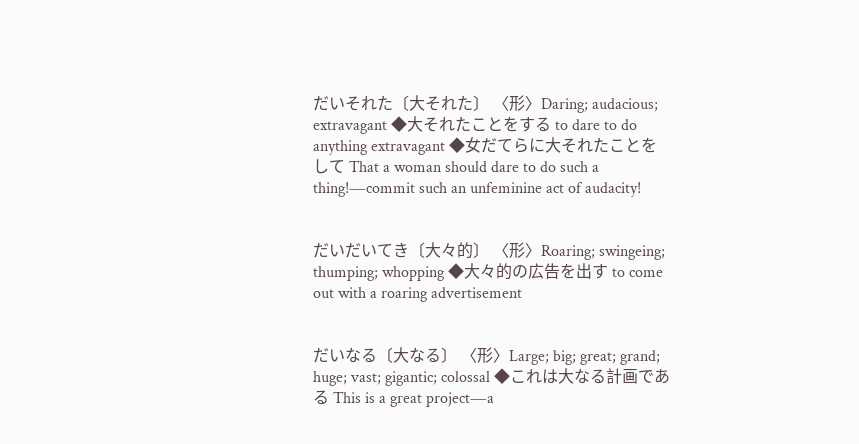だいそれた〔大それた〕 〈形〉Daring; audacious; extravagant ◆大それたことをする to dare to do anything extravagant ◆女だてらに大それたことをして That a woman should dare to do such a thing!―commit such an unfeminine act of audacity!


だいだいてき〔大々的〕 〈形〉Roaring; swingeing; thumping; whopping ◆大々的の広告を出す to come out with a roaring advertisement


だいなる〔大なる〕 〈形〉Large; big; great; grand; huge; vast; gigantic; colossal ◆これは大なる計画である This is a great project―a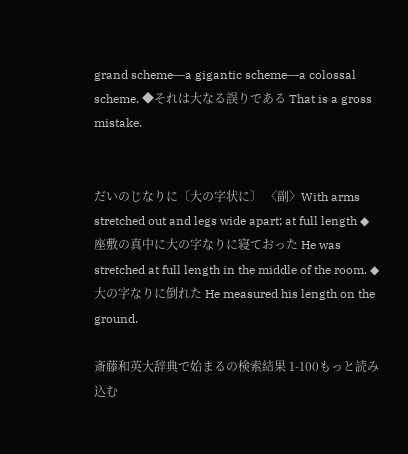grand scheme―a gigantic scheme―a colossal scheme. ◆それは大なる誤りである That is a gross mistake.


だいのじなりに〔大の字状に〕 〈副〉With arms stretched out and legs wide apart; at full length ◆座敷の真中に大の字なりに寝ておった He was stretched at full length in the middle of the room. ◆大の字なりに倒れた He measured his length on the ground.

斎藤和英大辞典で始まるの検索結果 1-100もっと読み込む